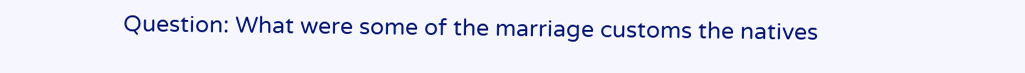Question: What were some of the marriage customs the natives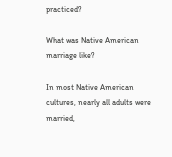practiced?

What was Native American marriage like?

In most Native American cultures, nearly all adults were married,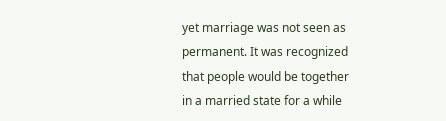yet marriage was not seen as permanent. It was recognized that people would be together in a married state for a while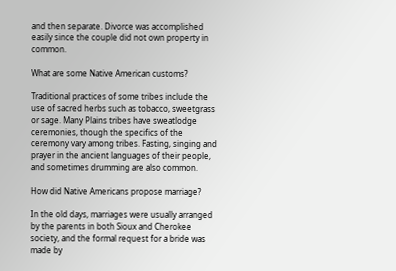and then separate. Divorce was accomplished easily since the couple did not own property in common.

What are some Native American customs?

Traditional practices of some tribes include the use of sacred herbs such as tobacco, sweetgrass or sage. Many Plains tribes have sweatlodge ceremonies, though the specifics of the ceremony vary among tribes. Fasting, singing and prayer in the ancient languages of their people, and sometimes drumming are also common.

How did Native Americans propose marriage?

In the old days, marriages were usually arranged by the parents in both Sioux and Cherokee society, and the formal request for a bride was made by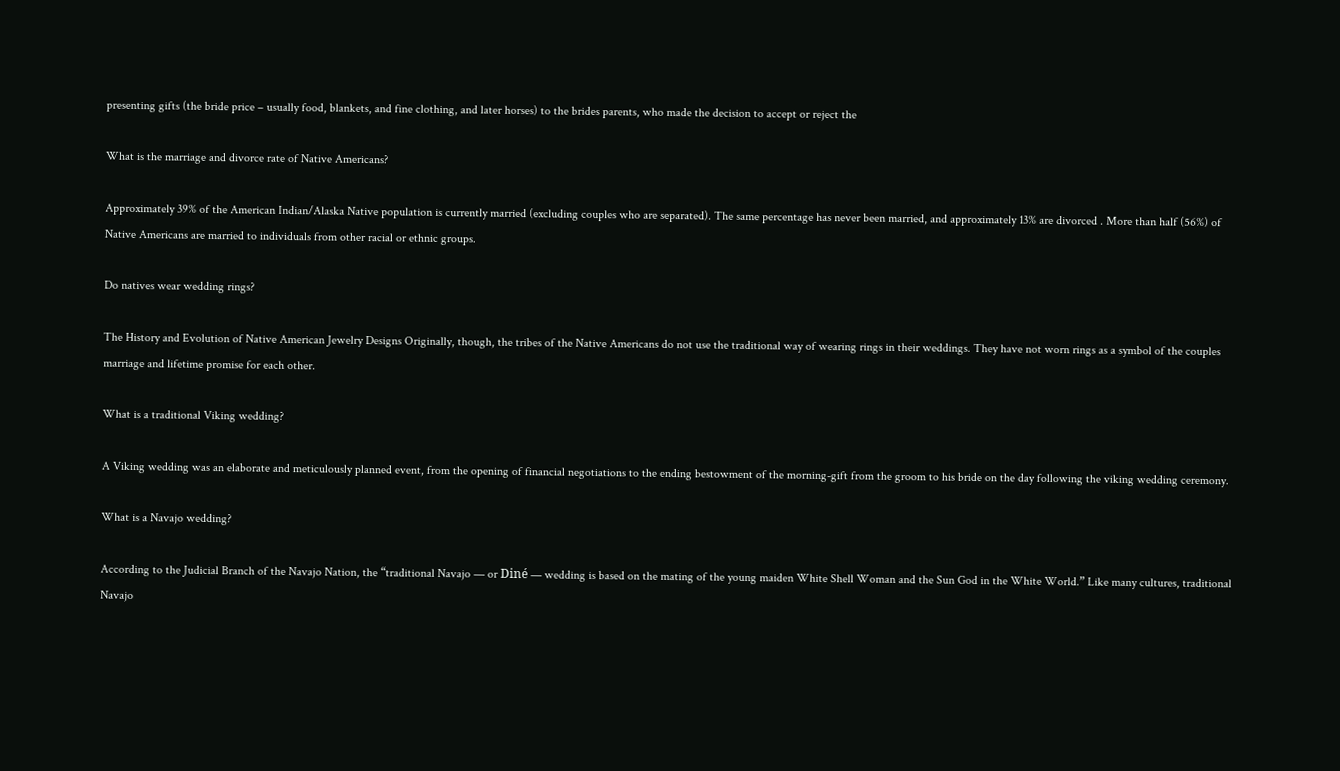presenting gifts (the bride price – usually food, blankets, and fine clothing, and later horses) to the brides parents, who made the decision to accept or reject the

What is the marriage and divorce rate of Native Americans?

Approximately 39% of the American Indian/Alaska Native population is currently married (excluding couples who are separated). The same percentage has never been married, and approximately 13% are divorced . More than half (56%) of Native Americans are married to individuals from other racial or ethnic groups.

Do natives wear wedding rings?

The History and Evolution of Native American Jewelry Designs Originally, though, the tribes of the Native Americans do not use the traditional way of wearing rings in their weddings. They have not worn rings as a symbol of the couples marriage and lifetime promise for each other.

What is a traditional Viking wedding?

A Viking wedding was an elaborate and meticulously planned event, from the opening of financial negotiations to the ending bestowment of the morning-gift from the groom to his bride on the day following the viking wedding ceremony.

What is a Navajo wedding?

According to the Judicial Branch of the Navajo Nation, the “traditional Navajo — or Diné — wedding is based on the mating of the young maiden White Shell Woman and the Sun God in the White World.” Like many cultures, traditional Navajo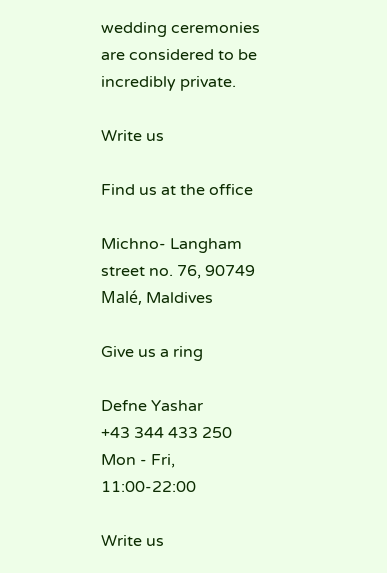wedding ceremonies are considered to be incredibly private.

Write us

Find us at the office

Michno- Langham street no. 76, 90749 Malé, Maldives

Give us a ring

Defne Yashar
+43 344 433 250
Mon - Fri, 11:00-22:00

Write us